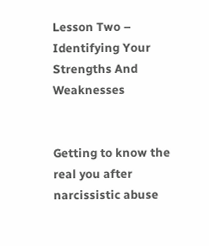Lesson Two – Identifying Your Strengths And Weaknesses


Getting to know the real you after narcissistic abuse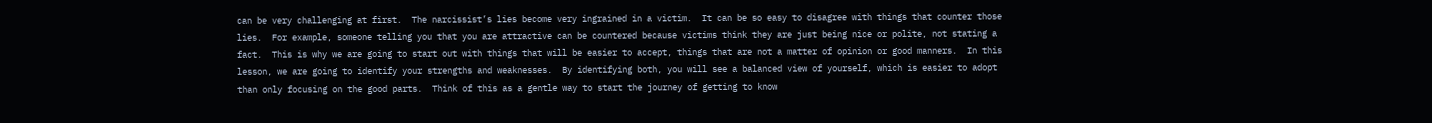can be very challenging at first.  The narcissist’s lies become very ingrained in a victim.  It can be so easy to disagree with things that counter those lies.  For example, someone telling you that you are attractive can be countered because victims think they are just being nice or polite, not stating a fact.  This is why we are going to start out with things that will be easier to accept, things that are not a matter of opinion or good manners.  In this lesson, we are going to identify your strengths and weaknesses.  By identifying both, you will see a balanced view of yourself, which is easier to adopt than only focusing on the good parts.  Think of this as a gentle way to start the journey of getting to know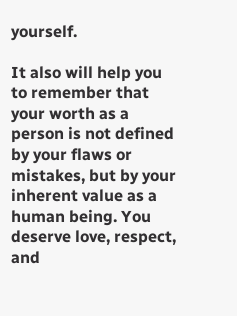yourself.

It also will help you to remember that your worth as a person is not defined by your flaws or mistakes, but by your inherent value as a human being. You deserve love, respect, and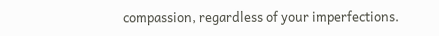compassion, regardless of your imperfections.